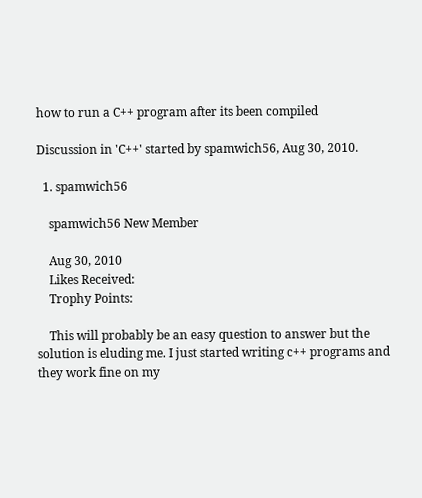how to run a C++ program after its been compiled

Discussion in 'C++' started by spamwich56, Aug 30, 2010.

  1. spamwich56

    spamwich56 New Member

    Aug 30, 2010
    Likes Received:
    Trophy Points:

    This will probably be an easy question to answer but the solution is eluding me. I just started writing c++ programs and they work fine on my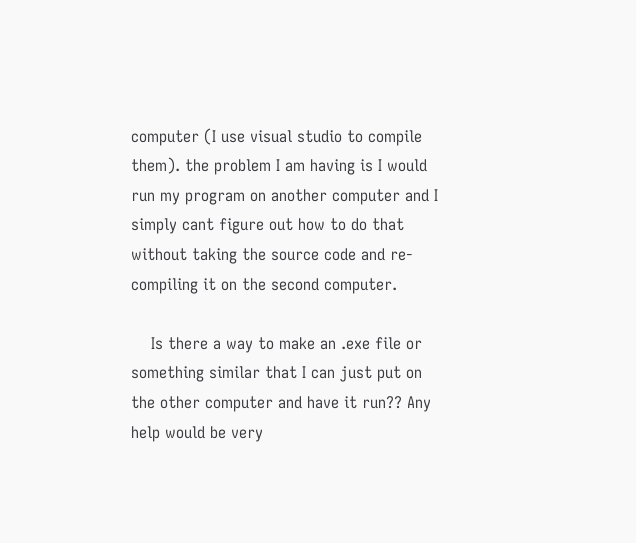computer (I use visual studio to compile them). the problem I am having is I would run my program on another computer and I simply cant figure out how to do that without taking the source code and re-compiling it on the second computer.

    Is there a way to make an .exe file or something similar that I can just put on the other computer and have it run?? Any help would be very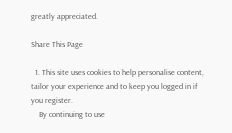greatly appreciated.

Share This Page

  1. This site uses cookies to help personalise content, tailor your experience and to keep you logged in if you register.
    By continuing to use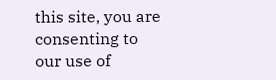this site, you are consenting to our use of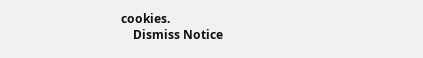cookies.
    Dismiss Notice